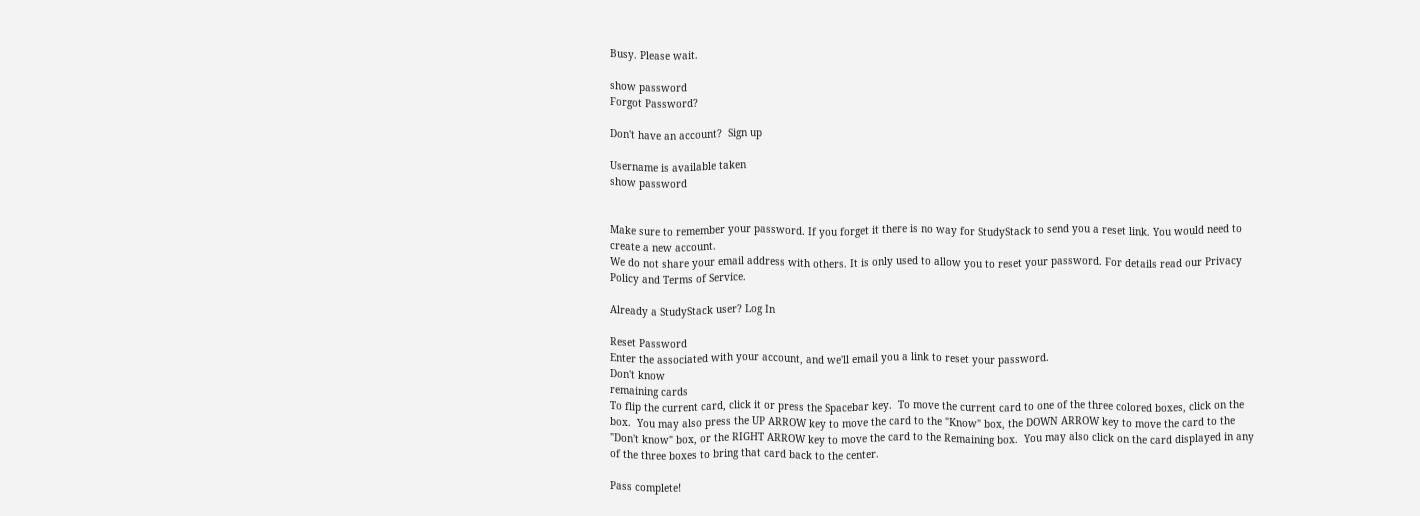Busy. Please wait.

show password
Forgot Password?

Don't have an account?  Sign up

Username is available taken
show password


Make sure to remember your password. If you forget it there is no way for StudyStack to send you a reset link. You would need to create a new account.
We do not share your email address with others. It is only used to allow you to reset your password. For details read our Privacy Policy and Terms of Service.

Already a StudyStack user? Log In

Reset Password
Enter the associated with your account, and we'll email you a link to reset your password.
Don't know
remaining cards
To flip the current card, click it or press the Spacebar key.  To move the current card to one of the three colored boxes, click on the box.  You may also press the UP ARROW key to move the card to the "Know" box, the DOWN ARROW key to move the card to the "Don't know" box, or the RIGHT ARROW key to move the card to the Remaining box.  You may also click on the card displayed in any of the three boxes to bring that card back to the center.

Pass complete!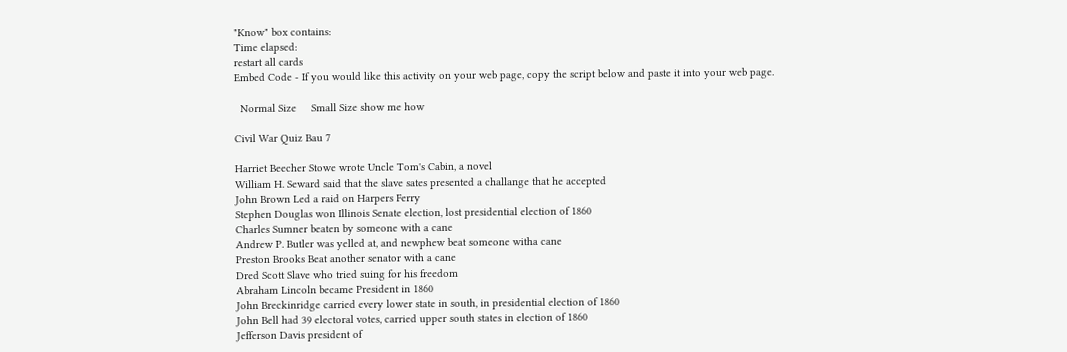"Know" box contains:
Time elapsed:
restart all cards
Embed Code - If you would like this activity on your web page, copy the script below and paste it into your web page.

  Normal Size     Small Size show me how

Civil War Quiz Bau 7

Harriet Beecher Stowe wrote Uncle Tom's Cabin, a novel
William H. Seward said that the slave sates presented a challange that he accepted
John Brown Led a raid on Harpers Ferry
Stephen Douglas won Illinois Senate election, lost presidential election of 1860
Charles Sumner beaten by someone with a cane
Andrew P. Butler was yelled at, and newphew beat someone witha cane
Preston Brooks Beat another senator with a cane
Dred Scott Slave who tried suing for his freedom
Abraham Lincoln became President in 1860
John Breckinridge carried every lower state in south, in presidential election of 1860
John Bell had 39 electoral votes, carried upper south states in election of 1860
Jefferson Davis president of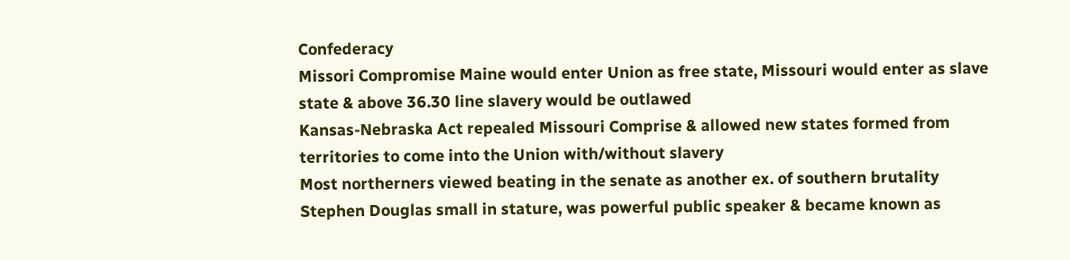Confederacy
Missori Compromise Maine would enter Union as free state, Missouri would enter as slave state & above 36.30 line slavery would be outlawed
Kansas-Nebraska Act repealed Missouri Comprise & allowed new states formed from territories to come into the Union with/without slavery
Most northerners viewed beating in the senate as another ex. of southern brutality
Stephen Douglas small in stature, was powerful public speaker & became known as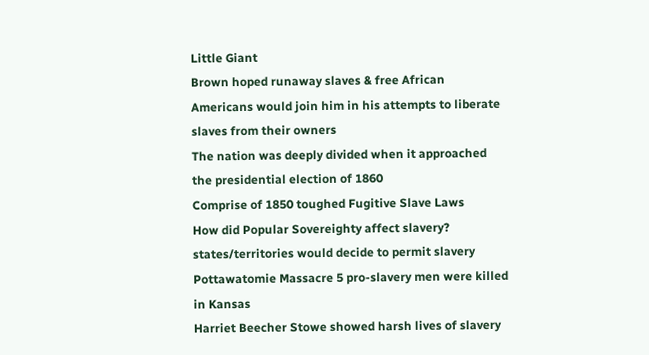Little Giant
Brown hoped runaway slaves & free African Americans would join him in his attempts to liberate slaves from their owners
The nation was deeply divided when it approached the presidential election of 1860
Comprise of 1850 toughed Fugitive Slave Laws
How did Popular Sovereighty affect slavery? states/territories would decide to permit slavery
Pottawatomie Massacre 5 pro-slavery men were killed in Kansas
Harriet Beecher Stowe showed harsh lives of slavery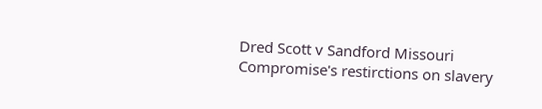Dred Scott v Sandford Missouri Compromise's restirctions on slavery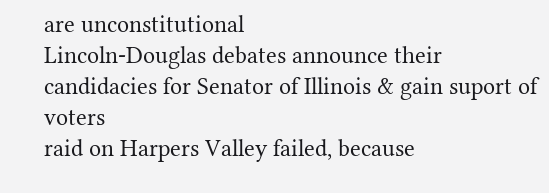are unconstitutional
Lincoln-Douglas debates announce their candidacies for Senator of Illinois & gain suport of voters
raid on Harpers Valley failed, because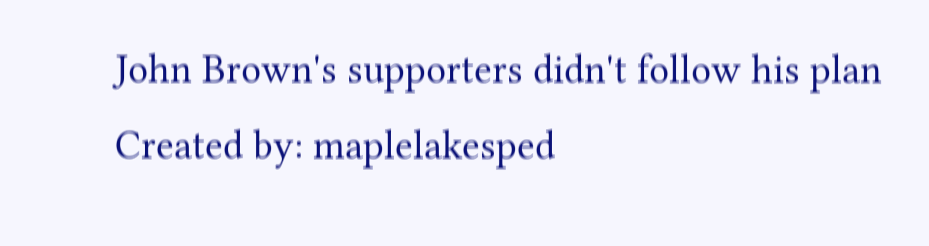John Brown's supporters didn't follow his plan
Created by: maplelakesped